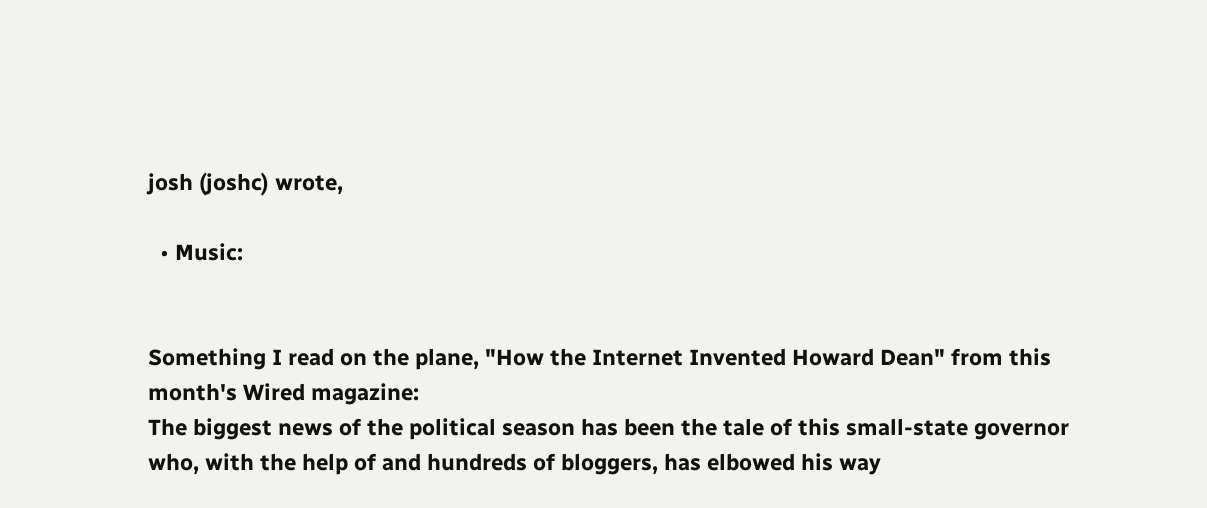josh (joshc) wrote,

  • Music:


Something I read on the plane, "How the Internet Invented Howard Dean" from this month's Wired magazine:
The biggest news of the political season has been the tale of this small-state governor who, with the help of and hundreds of bloggers, has elbowed his way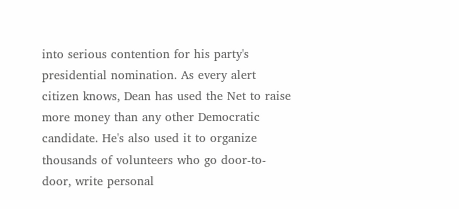into serious contention for his party's presidential nomination. As every alert citizen knows, Dean has used the Net to raise more money than any other Democratic candidate. He's also used it to organize thousands of volunteers who go door-to-door, write personal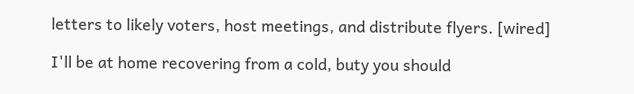letters to likely voters, host meetings, and distribute flyers. [wired]

I'll be at home recovering from a cold, buty you should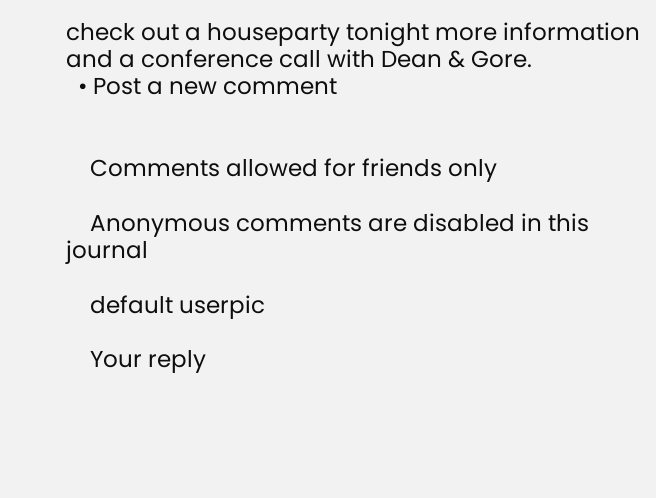check out a houseparty tonight more information and a conference call with Dean & Gore.
  • Post a new comment


    Comments allowed for friends only

    Anonymous comments are disabled in this journal

    default userpic

    Your reply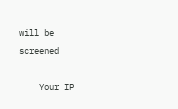will be screened

    Your IP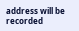address will be recorded